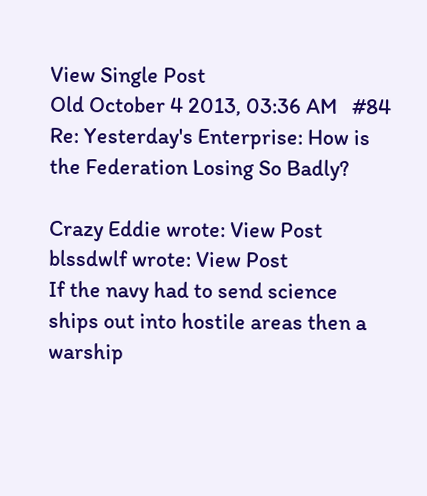View Single Post
Old October 4 2013, 03:36 AM   #84
Re: Yesterday's Enterprise: How is the Federation Losing So Badly?

Crazy Eddie wrote: View Post
blssdwlf wrote: View Post
If the navy had to send science ships out into hostile areas then a warship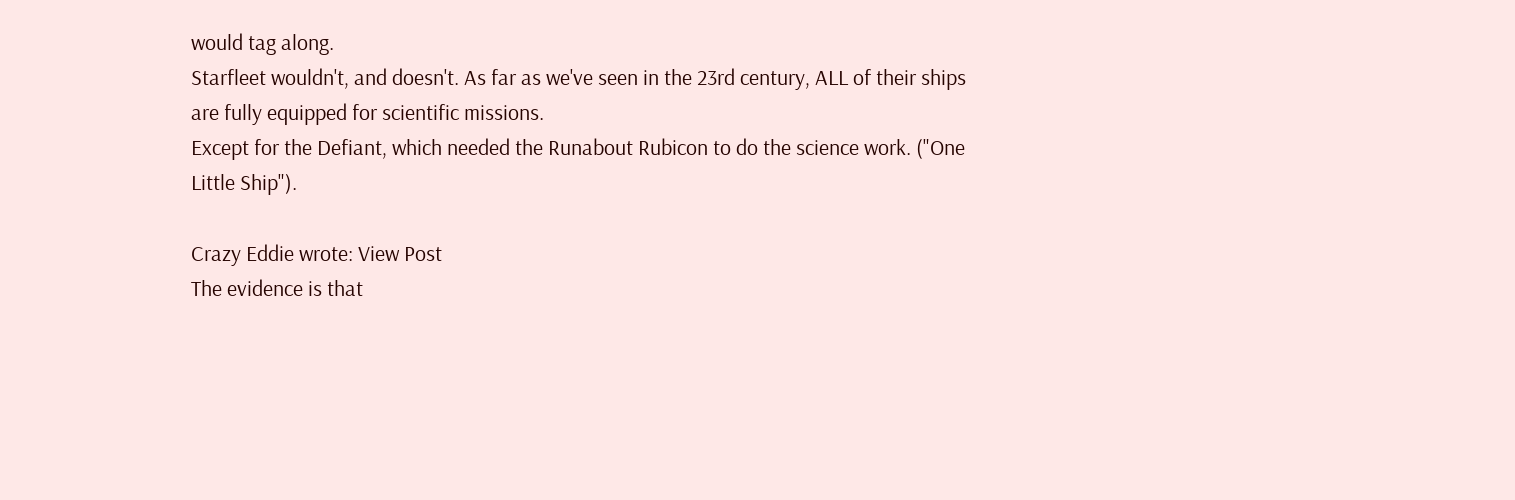would tag along.
Starfleet wouldn't, and doesn't. As far as we've seen in the 23rd century, ALL of their ships are fully equipped for scientific missions.
Except for the Defiant, which needed the Runabout Rubicon to do the science work. ("One Little Ship").

Crazy Eddie wrote: View Post
The evidence is that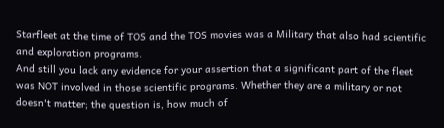Starfleet at the time of TOS and the TOS movies was a Military that also had scientific and exploration programs.
And still you lack any evidence for your assertion that a significant part of the fleet was NOT involved in those scientific programs. Whether they are a military or not doesn't matter; the question is, how much of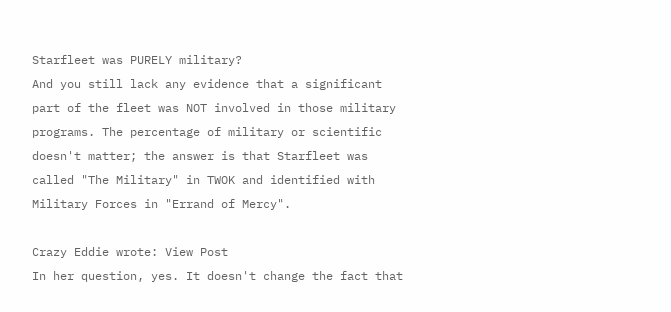Starfleet was PURELY military?
And you still lack any evidence that a significant part of the fleet was NOT involved in those military programs. The percentage of military or scientific doesn't matter; the answer is that Starfleet was called "The Military" in TWOK and identified with Military Forces in "Errand of Mercy".

Crazy Eddie wrote: View Post
In her question, yes. It doesn't change the fact that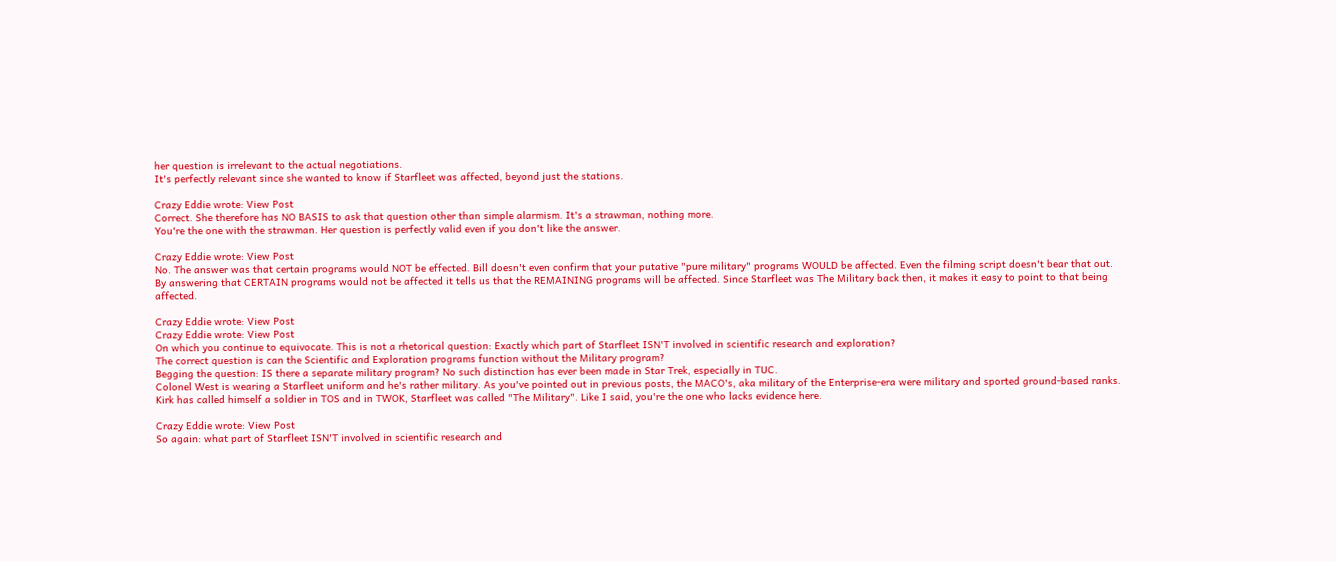her question is irrelevant to the actual negotiations.
It's perfectly relevant since she wanted to know if Starfleet was affected, beyond just the stations.

Crazy Eddie wrote: View Post
Correct. She therefore has NO BASIS to ask that question other than simple alarmism. It's a strawman, nothing more.
You're the one with the strawman. Her question is perfectly valid even if you don't like the answer.

Crazy Eddie wrote: View Post
No. The answer was that certain programs would NOT be effected. Bill doesn't even confirm that your putative "pure military" programs WOULD be affected. Even the filming script doesn't bear that out.
By answering that CERTAIN programs would not be affected it tells us that the REMAINING programs will be affected. Since Starfleet was The Military back then, it makes it easy to point to that being affected.

Crazy Eddie wrote: View Post
Crazy Eddie wrote: View Post
On which you continue to equivocate. This is not a rhetorical question: Exactly which part of Starfleet ISN'T involved in scientific research and exploration?
The correct question is can the Scientific and Exploration programs function without the Military program?
Begging the question: IS there a separate military program? No such distinction has ever been made in Star Trek, especially in TUC.
Colonel West is wearing a Starfleet uniform and he's rather military. As you've pointed out in previous posts, the MACO's, aka military of the Enterprise-era were military and sported ground-based ranks. Kirk has called himself a soldier in TOS and in TWOK, Starfleet was called "The Military". Like I said, you're the one who lacks evidence here.

Crazy Eddie wrote: View Post
So again: what part of Starfleet ISN'T involved in scientific research and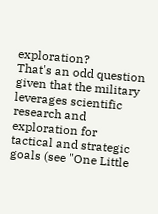exploration?
That's an odd question given that the military leverages scientific research and exploration for tactical and strategic goals (see "One Little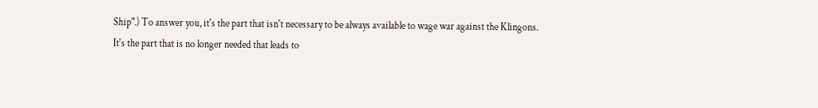Ship".) To answer you, it's the part that isn't necessary to be always available to wage war against the Klingons. It's the part that is no longer needed that leads to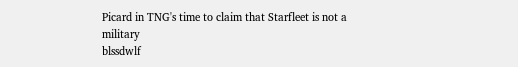Picard in TNG's time to claim that Starfleet is not a military
blssdwlf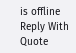is offline   Reply With Quote